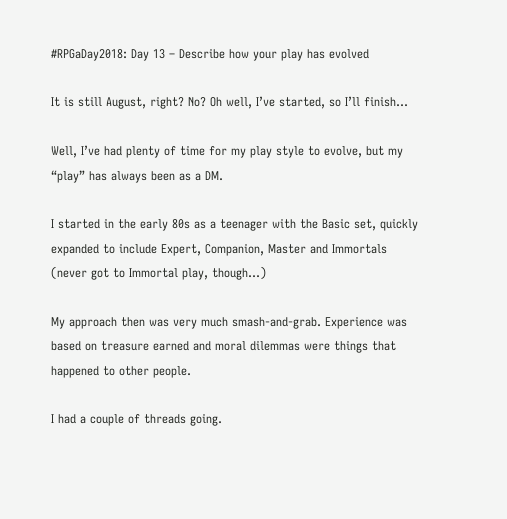#RPGaDay2018: Day 13 – Describe how your play has evolved

It is still August, right? No? Oh well, I’ve started, so I’ll finish…

Well, I’ve had plenty of time for my play style to evolve, but my “play” has always been as a DM.

I started in the early 80s as a teenager with the Basic set, quickly expanded to include Expert, Companion, Master and Immortals (never got to Immortal play, though…)

My approach then was very much smash-and-grab. Experience was based on treasure earned and moral dilemmas were things that happened to other people.

I had a couple of threads going.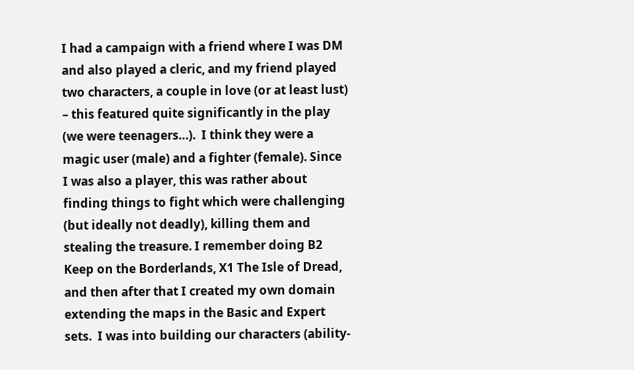I had a campaign with a friend where I was DM and also played a cleric, and my friend played two characters, a couple in love (or at least lust) – this featured quite significantly in the play (we were teenagers…).  I think they were a magic user (male) and a fighter (female). Since I was also a player, this was rather about finding things to fight which were challenging (but ideally not deadly), killing them and stealing the treasure. I remember doing B2 Keep on the Borderlands, X1 The Isle of Dread, and then after that I created my own domain extending the maps in the Basic and Expert sets.  I was into building our characters (ability-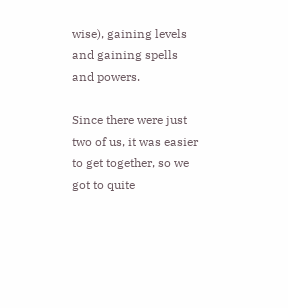wise), gaining levels and gaining spells and powers.

Since there were just two of us, it was easier to get together, so we got to quite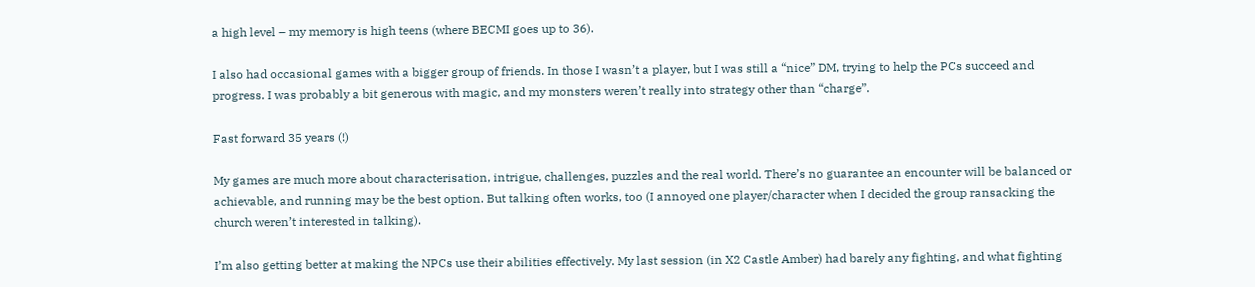a high level – my memory is high teens (where BECMI goes up to 36).

I also had occasional games with a bigger group of friends. In those I wasn’t a player, but I was still a “nice” DM, trying to help the PCs succeed and progress. I was probably a bit generous with magic, and my monsters weren’t really into strategy other than “charge”.

Fast forward 35 years (!)

My games are much more about characterisation, intrigue, challenges, puzzles and the real world. There’s no guarantee an encounter will be balanced or achievable, and running may be the best option. But talking often works, too (I annoyed one player/character when I decided the group ransacking the church weren’t interested in talking).

I’m also getting better at making the NPCs use their abilities effectively. My last session (in X2 Castle Amber) had barely any fighting, and what fighting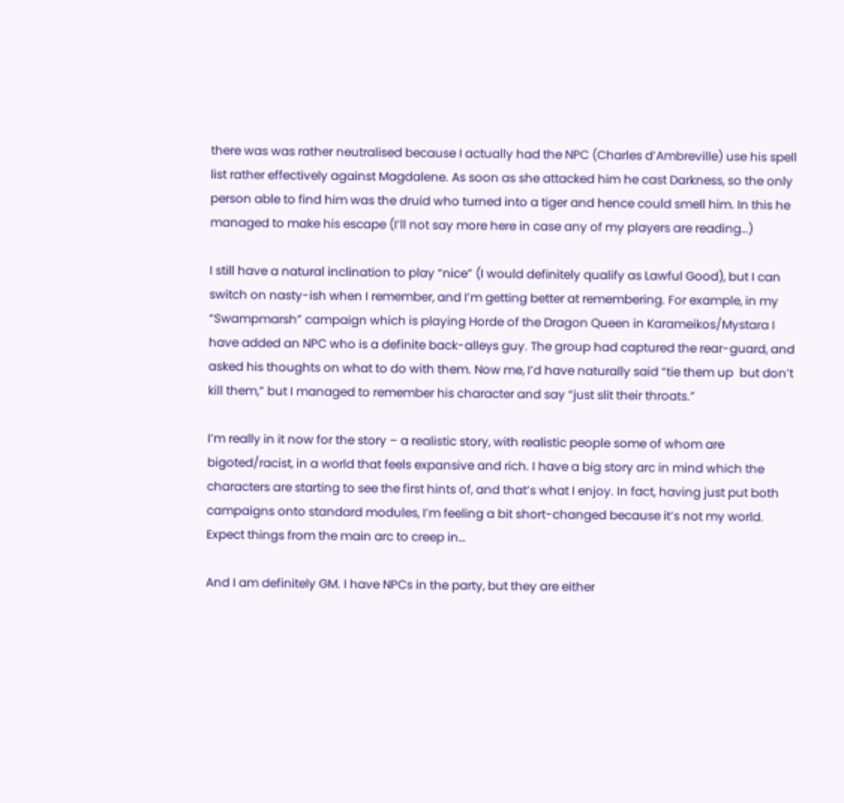there was was rather neutralised because I actually had the NPC (Charles d’Ambreville) use his spell list rather effectively against Magdalene. As soon as she attacked him he cast Darkness, so the only person able to find him was the druid who turned into a tiger and hence could smell him. In this he managed to make his escape (I’ll not say more here in case any of my players are reading…)

I still have a natural inclination to play “nice” (I would definitely qualify as Lawful Good), but I can switch on nasty-ish when I remember, and I’m getting better at remembering. For example, in my “Swampmarsh” campaign which is playing Horde of the Dragon Queen in Karameikos/Mystara I have added an NPC who is a definite back-alleys guy. The group had captured the rear-guard, and asked his thoughts on what to do with them. Now me, I’d have naturally said “tie them up  but don’t kill them,” but I managed to remember his character and say “just slit their throats.”

I’m really in it now for the story – a realistic story, with realistic people some of whom are bigoted/racist, in a world that feels expansive and rich. I have a big story arc in mind which the characters are starting to see the first hints of, and that’s what I enjoy. In fact, having just put both campaigns onto standard modules, I’m feeling a bit short-changed because it’s not my world. Expect things from the main arc to creep in…

And I am definitely GM. I have NPCs in the party, but they are either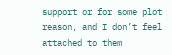support or for some plot reason, and I don’t feel attached to them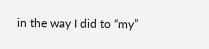in the way I did to “my”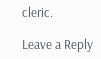cleric.

Leave a Reply